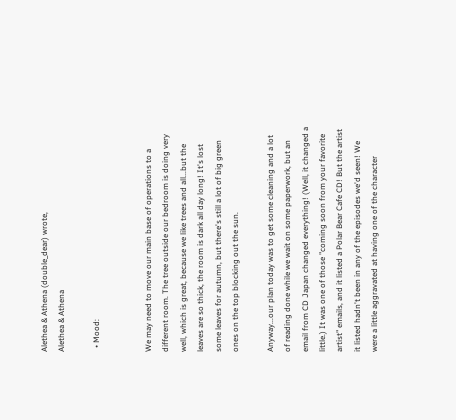Alethea & Athena (double_dear) wrote,
Alethea & Athena

  • Mood:


We may need to move our main base of operations to a different room. The tree outside our bedroom is doing very well, which is great, because we like trees and all...but the leaves are so thick, the room is dark all day long! It's lost some leaves for autumn, but there's still a lot of big green ones on the top blocking out the sun.

Anyway...our plan today was to get some cleaning and a lot of reading done while we wait on some paperwork, but an email from CD Japan changed everything! (Well, it changed a little.) It was one of those "coming soon from your favorite artist" emails, and it listed a Polar Bear Cafe CD! But the artist it listed hadn't been in any of the episodes we'd seen! We were a little aggravated at having one of the character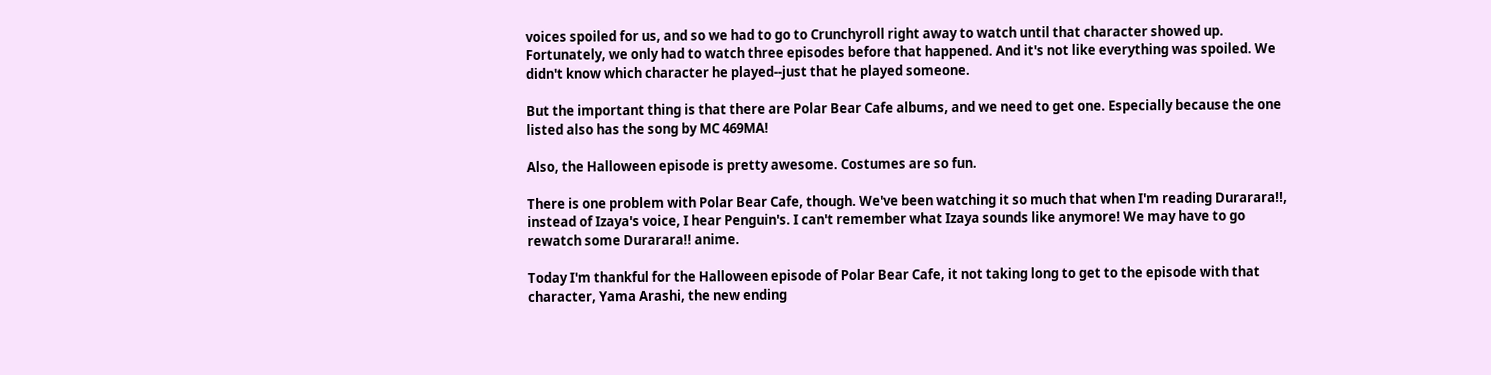voices spoiled for us, and so we had to go to Crunchyroll right away to watch until that character showed up. Fortunately, we only had to watch three episodes before that happened. And it's not like everything was spoiled. We didn't know which character he played--just that he played someone.

But the important thing is that there are Polar Bear Cafe albums, and we need to get one. Especially because the one listed also has the song by MC 469MA!

Also, the Halloween episode is pretty awesome. Costumes are so fun.

There is one problem with Polar Bear Cafe, though. We've been watching it so much that when I'm reading Durarara!!, instead of Izaya's voice, I hear Penguin's. I can't remember what Izaya sounds like anymore! We may have to go rewatch some Durarara!! anime.

Today I'm thankful for the Halloween episode of Polar Bear Cafe, it not taking long to get to the episode with that character, Yama Arashi, the new ending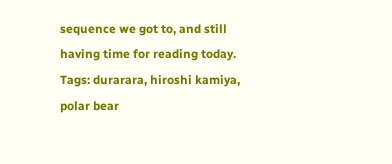sequence we got to, and still having time for reading today.
Tags: durarara, hiroshi kamiya, polar bear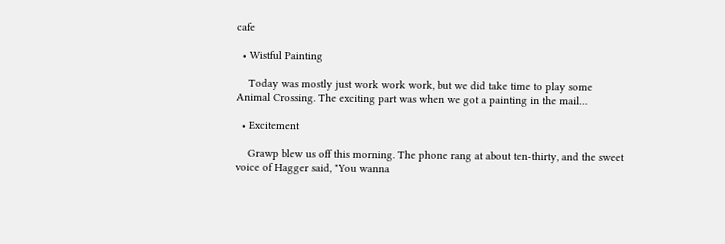cafe

  • Wistful Painting

    Today was mostly just work work work, but we did take time to play some Animal Crossing. The exciting part was when we got a painting in the mail…

  • Excitement

    Grawp blew us off this morning. The phone rang at about ten-thirty, and the sweet voice of Hagger said, "You wanna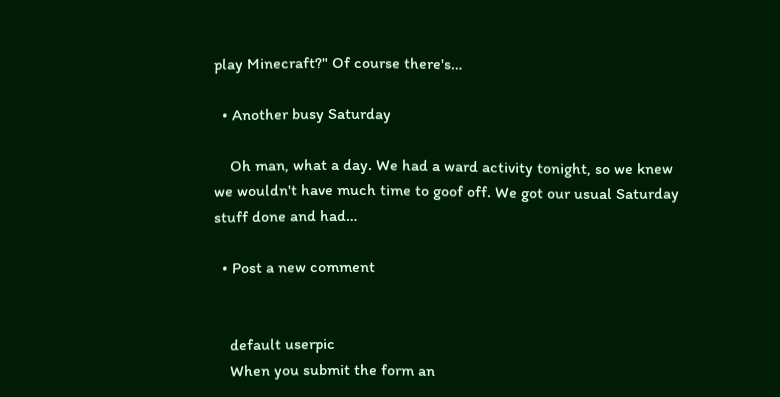play Minecraft?" Of course there's…

  • Another busy Saturday

    Oh man, what a day. We had a ward activity tonight, so we knew we wouldn't have much time to goof off. We got our usual Saturday stuff done and had…

  • Post a new comment


    default userpic
    When you submit the form an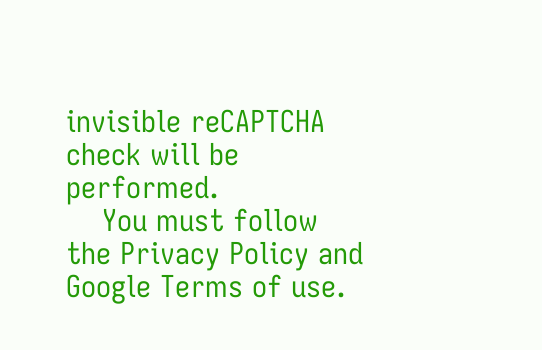invisible reCAPTCHA check will be performed.
    You must follow the Privacy Policy and Google Terms of use.